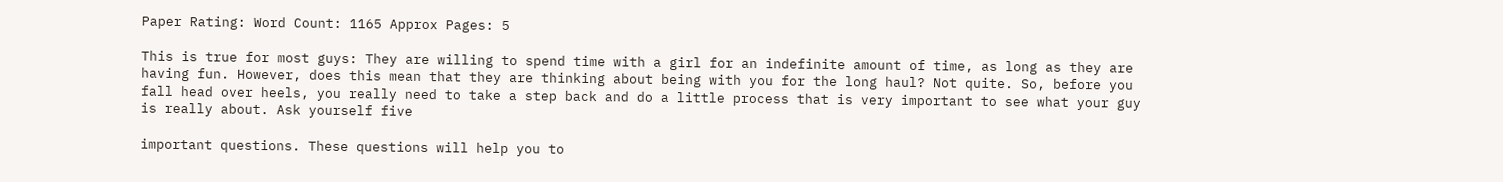Paper Rating: Word Count: 1165 Approx Pages: 5

This is true for most guys: They are willing to spend time with a girl for an indefinite amount of time, as long as they are having fun. However, does this mean that they are thinking about being with you for the long haul? Not quite. So, before you fall head over heels, you really need to take a step back and do a little process that is very important to see what your guy is really about. Ask yourself five

important questions. These questions will help you to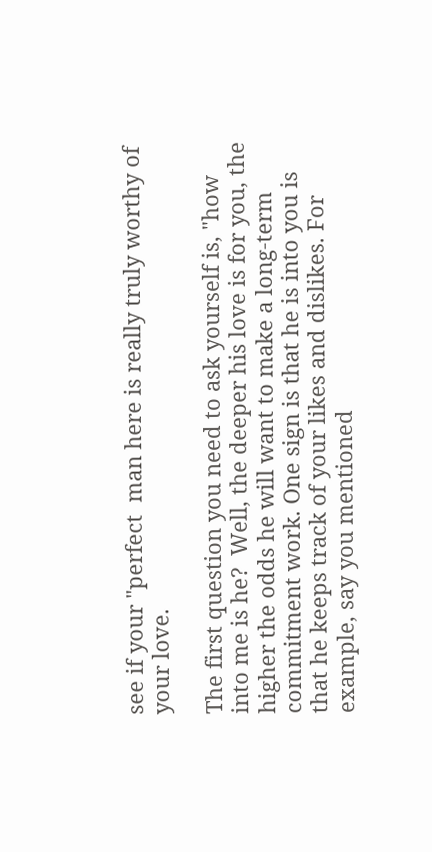see if your "perfect  man here is really truly worthy of your love.

The first question you need to ask yourself is, "how into me is he?  Well, the deeper his love is for you, the higher the odds he will want to make a long-term commitment work. One sign is that he is into you is that he keeps track of your likes and dislikes. For example, say you mentioned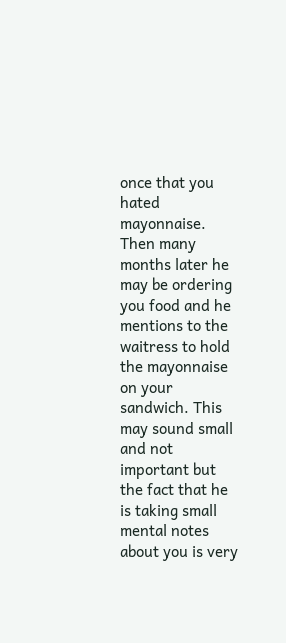once that you hated mayonnaise. Then many months later he may be ordering you food and he mentions to the waitress to hold the mayonnaise on your sandwich. This may sound small and not important but the fact that he is taking small mental notes about you is very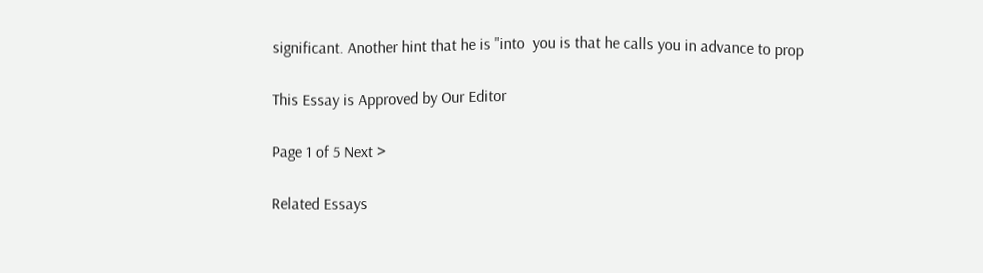significant. Another hint that he is "into  you is that he calls you in advance to prop

This Essay is Approved by Our Editor

Page 1 of 5 Next >

Related Essays